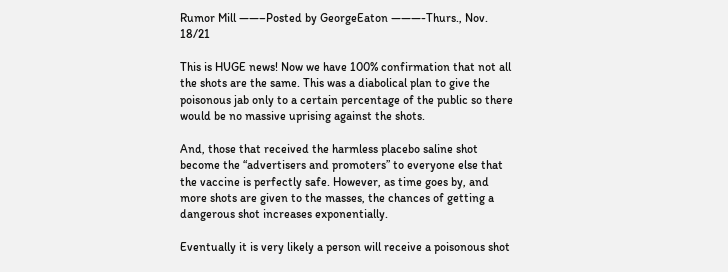Rumor Mill ——–Posted by GeorgeEaton ———-Thurs., Nov. 18/21

This is HUGE news! Now we have 100% confirmation that not all the shots are the same. This was a diabolical plan to give the poisonous jab only to a certain percentage of the public so there would be no massive uprising against the shots.

And, those that received the harmless placebo saline shot become the “advertisers and promoters” to everyone else that the vaccine is perfectly safe. However, as time goes by, and more shots are given to the masses, the chances of getting a dangerous shot increases exponentially.

Eventually it is very likely a person will receive a poisonous shot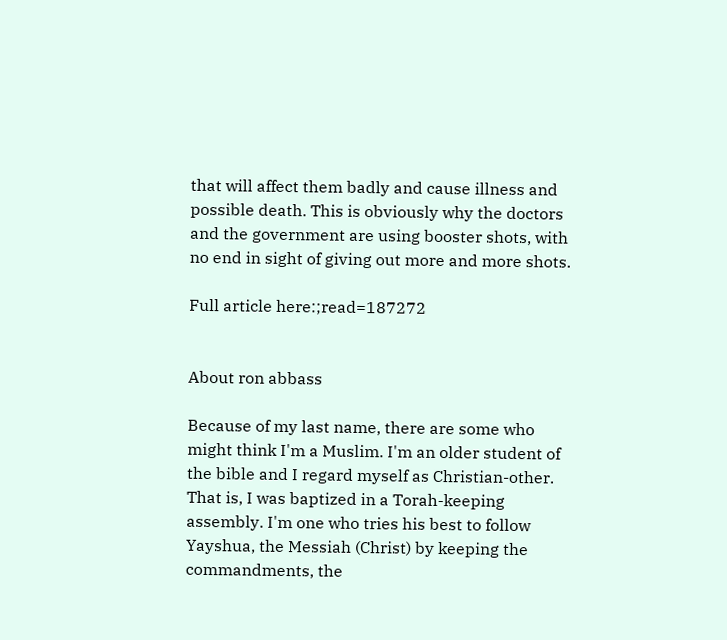that will affect them badly and cause illness and possible death. This is obviously why the doctors and the government are using booster shots, with no end in sight of giving out more and more shots.

Full article here:;read=187272


About ron abbass

Because of my last name, there are some who might think I'm a Muslim. I'm an older student of the bible and I regard myself as Christian-other. That is, I was baptized in a Torah-keeping assembly. I'm one who tries his best to follow Yayshua, the Messiah (Christ) by keeping the commandments, the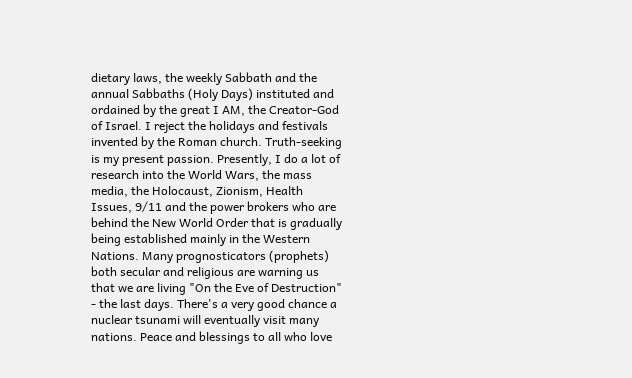dietary laws, the weekly Sabbath and the annual Sabbaths (Holy Days) instituted and ordained by the great I AM, the Creator-God of Israel. I reject the holidays and festivals invented by the Roman church. Truth-seeking is my present passion. Presently, I do a lot of research into the World Wars, the mass media, the Holocaust, Zionism, Health Issues, 9/11 and the power brokers who are behind the New World Order that is gradually being established mainly in the Western Nations. Many prognosticators (prophets) both secular and religious are warning us that we are living "On the Eve of Destruction" - the last days. There's a very good chance a nuclear tsunami will eventually visit many nations. Peace and blessings to all who love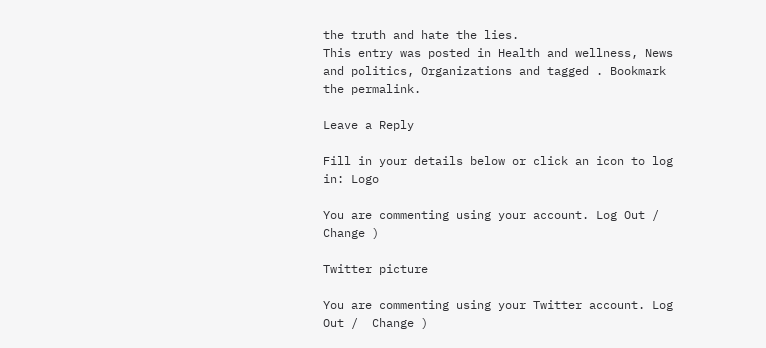the truth and hate the lies.
This entry was posted in Health and wellness, News and politics, Organizations and tagged . Bookmark the permalink.

Leave a Reply

Fill in your details below or click an icon to log in: Logo

You are commenting using your account. Log Out /  Change )

Twitter picture

You are commenting using your Twitter account. Log Out /  Change )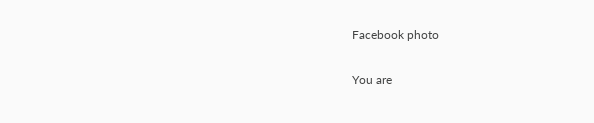Facebook photo

You are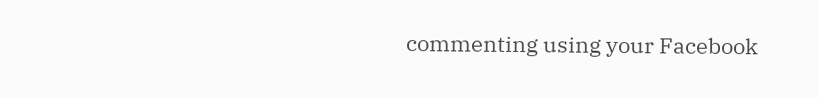commenting using your Facebook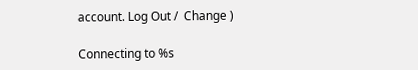account. Log Out /  Change )

Connecting to %s